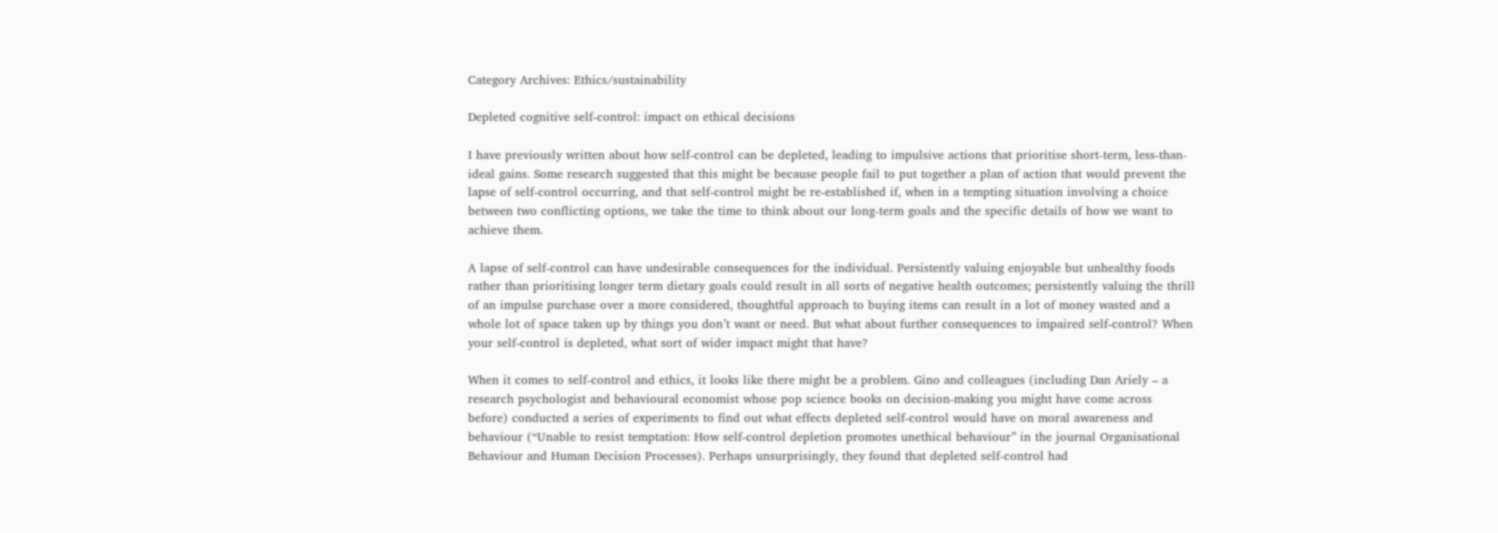Category Archives: Ethics/sustainability

Depleted cognitive self-control: impact on ethical decisions

I have previously written about how self-control can be depleted, leading to impulsive actions that prioritise short-term, less-than-ideal gains. Some research suggested that this might be because people fail to put together a plan of action that would prevent the lapse of self-control occurring, and that self-control might be re-established if, when in a tempting situation involving a choice between two conflicting options, we take the time to think about our long-term goals and the specific details of how we want to achieve them.

A lapse of self-control can have undesirable consequences for the individual. Persistently valuing enjoyable but unhealthy foods rather than prioritising longer term dietary goals could result in all sorts of negative health outcomes; persistently valuing the thrill of an impulse purchase over a more considered, thoughtful approach to buying items can result in a lot of money wasted and a whole lot of space taken up by things you don’t want or need. But what about further consequences to impaired self-control? When your self-control is depleted, what sort of wider impact might that have?

When it comes to self-control and ethics, it looks like there might be a problem. Gino and colleagues (including Dan Ariely – a research psychologist and behavioural economist whose pop science books on decision-making you might have come across before) conducted a series of experiments to find out what effects depleted self-control would have on moral awareness and behaviour (“Unable to resist temptation: How self-control depletion promotes unethical behaviour” in the journal Organisational Behaviour and Human Decision Processes). Perhaps unsurprisingly, they found that depleted self-control had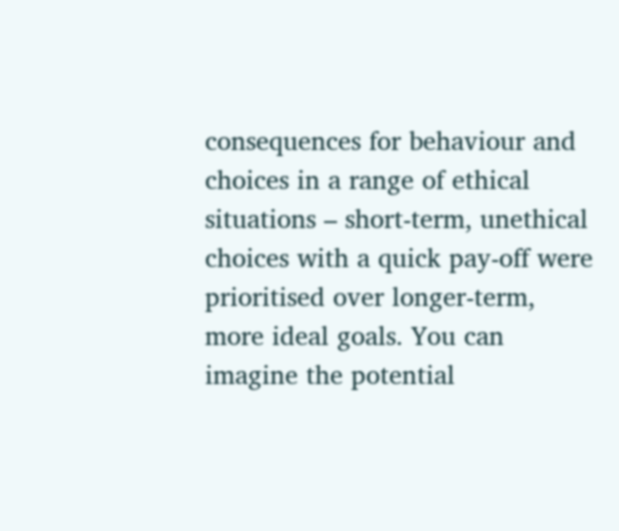consequences for behaviour and choices in a range of ethical situations – short-term, unethical choices with a quick pay-off were prioritised over longer-term, more ideal goals. You can imagine the potential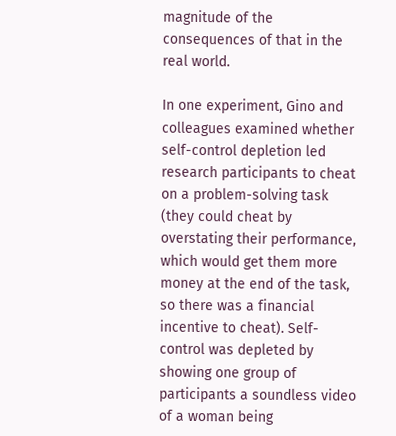magnitude of the consequences of that in the real world.

In one experiment, Gino and colleagues examined whether self-control depletion led research participants to cheat on a problem-solving task (they could cheat by overstating their performance, which would get them more money at the end of the task, so there was a financial incentive to cheat). Self-control was depleted by showing one group of participants a soundless video of a woman being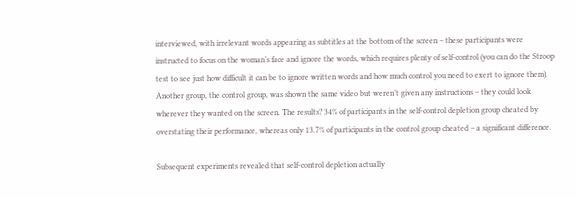interviewed, with irrelevant words appearing as subtitles at the bottom of the screen – these participants were instructed to focus on the woman’s face and ignore the words, which requires plenty of self-control (you can do the Stroop test to see just how difficult it can be to ignore written words and how much control you need to exert to ignore them). Another group, the control group, was shown the same video but weren’t given any instructions – they could look wherever they wanted on the screen. The results? 34% of participants in the self-control depletion group cheated by overstating their performance, whereas only 13.7% of participants in the control group cheated – a significant difference.

Subsequent experiments revealed that self-control depletion actually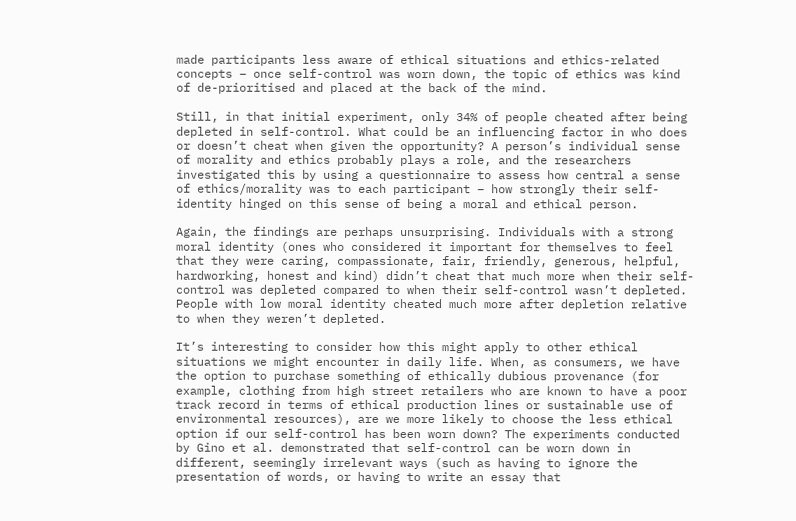made participants less aware of ethical situations and ethics-related concepts – once self-control was worn down, the topic of ethics was kind of de-prioritised and placed at the back of the mind.

Still, in that initial experiment, only 34% of people cheated after being depleted in self-control. What could be an influencing factor in who does or doesn’t cheat when given the opportunity? A person’s individual sense of morality and ethics probably plays a role, and the researchers investigated this by using a questionnaire to assess how central a sense of ethics/morality was to each participant – how strongly their self-identity hinged on this sense of being a moral and ethical person.

Again, the findings are perhaps unsurprising. Individuals with a strong moral identity (ones who considered it important for themselves to feel that they were caring, compassionate, fair, friendly, generous, helpful, hardworking, honest and kind) didn’t cheat that much more when their self-control was depleted compared to when their self-control wasn’t depleted. People with low moral identity cheated much more after depletion relative to when they weren’t depleted.

It’s interesting to consider how this might apply to other ethical situations we might encounter in daily life. When, as consumers, we have the option to purchase something of ethically dubious provenance (for example, clothing from high street retailers who are known to have a poor track record in terms of ethical production lines or sustainable use of environmental resources), are we more likely to choose the less ethical option if our self-control has been worn down? The experiments conducted by Gino et al. demonstrated that self-control can be worn down in different, seemingly irrelevant ways (such as having to ignore the presentation of words, or having to write an essay that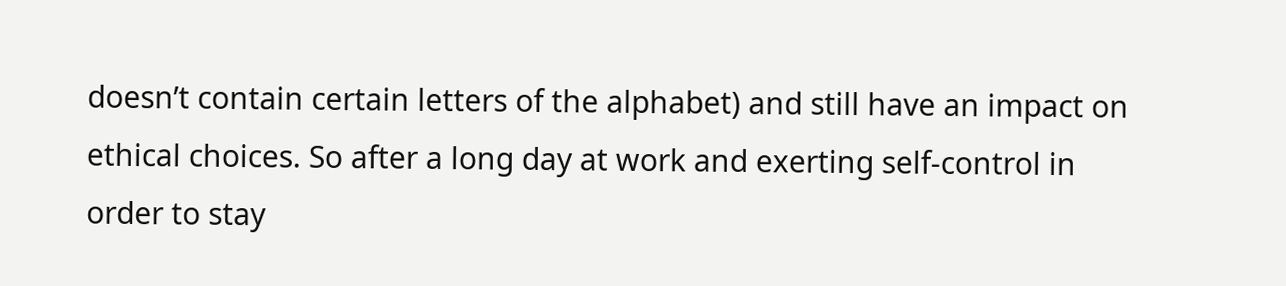doesn’t contain certain letters of the alphabet) and still have an impact on ethical choices. So after a long day at work and exerting self-control in order to stay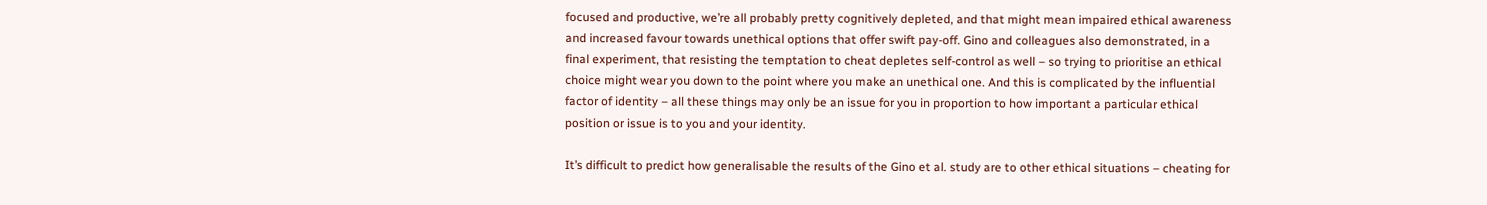focused and productive, we’re all probably pretty cognitively depleted, and that might mean impaired ethical awareness and increased favour towards unethical options that offer swift pay-off. Gino and colleagues also demonstrated, in a final experiment, that resisting the temptation to cheat depletes self-control as well – so trying to prioritise an ethical choice might wear you down to the point where you make an unethical one. And this is complicated by the influential factor of identity – all these things may only be an issue for you in proportion to how important a particular ethical position or issue is to you and your identity.

It’s difficult to predict how generalisable the results of the Gino et al. study are to other ethical situations – cheating for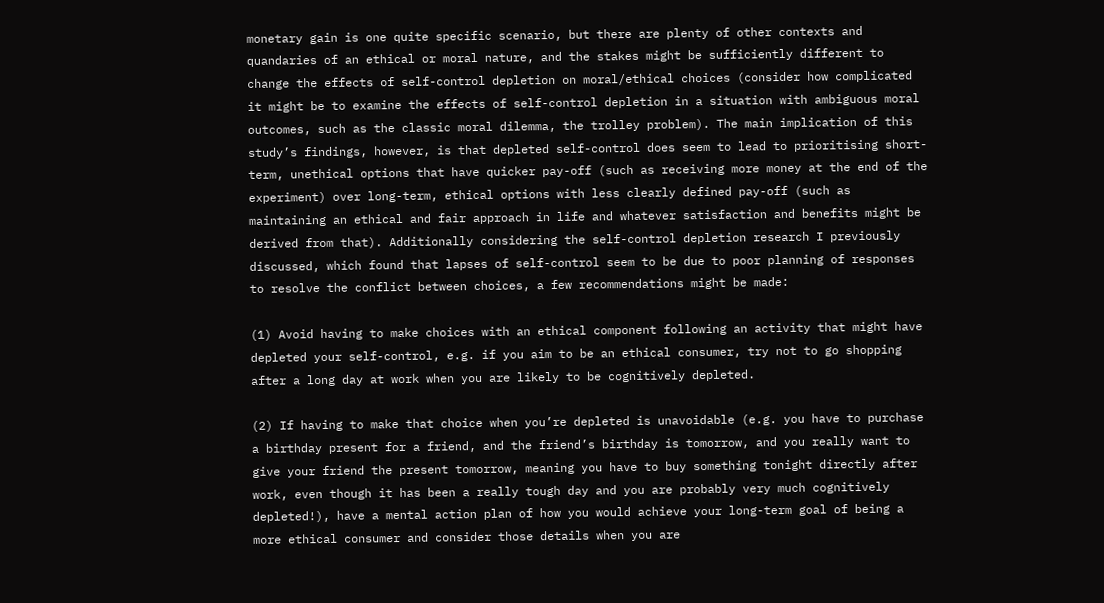monetary gain is one quite specific scenario, but there are plenty of other contexts and quandaries of an ethical or moral nature, and the stakes might be sufficiently different to change the effects of self-control depletion on moral/ethical choices (consider how complicated it might be to examine the effects of self-control depletion in a situation with ambiguous moral outcomes, such as the classic moral dilemma, the trolley problem). The main implication of this study’s findings, however, is that depleted self-control does seem to lead to prioritising short-term, unethical options that have quicker pay-off (such as receiving more money at the end of the experiment) over long-term, ethical options with less clearly defined pay-off (such as maintaining an ethical and fair approach in life and whatever satisfaction and benefits might be derived from that). Additionally considering the self-control depletion research I previously discussed, which found that lapses of self-control seem to be due to poor planning of responses to resolve the conflict between choices, a few recommendations might be made:

(1) Avoid having to make choices with an ethical component following an activity that might have depleted your self-control, e.g. if you aim to be an ethical consumer, try not to go shopping after a long day at work when you are likely to be cognitively depleted.

(2) If having to make that choice when you’re depleted is unavoidable (e.g. you have to purchase a birthday present for a friend, and the friend’s birthday is tomorrow, and you really want to give your friend the present tomorrow, meaning you have to buy something tonight directly after work, even though it has been a really tough day and you are probably very much cognitively depleted!), have a mental action plan of how you would achieve your long-term goal of being a more ethical consumer and consider those details when you are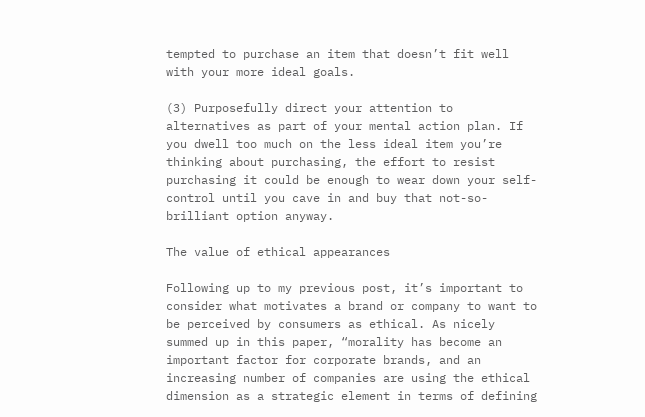tempted to purchase an item that doesn’t fit well with your more ideal goals.

(3) Purposefully direct your attention to alternatives as part of your mental action plan. If you dwell too much on the less ideal item you’re thinking about purchasing, the effort to resist purchasing it could be enough to wear down your self-control until you cave in and buy that not-so-brilliant option anyway.

The value of ethical appearances

Following up to my previous post, it’s important to consider what motivates a brand or company to want to be perceived by consumers as ethical. As nicely summed up in this paper, “morality has become an important factor for corporate brands, and an increasing number of companies are using the ethical dimension as a strategic element in terms of defining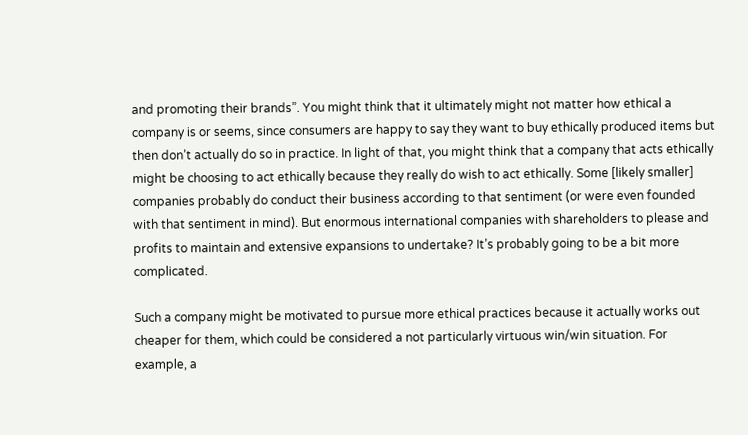and promoting their brands”. You might think that it ultimately might not matter how ethical a company is or seems, since consumers are happy to say they want to buy ethically produced items but then don’t actually do so in practice. In light of that, you might think that a company that acts ethically might be choosing to act ethically because they really do wish to act ethically. Some [likely smaller] companies probably do conduct their business according to that sentiment (or were even founded with that sentiment in mind). But enormous international companies with shareholders to please and profits to maintain and extensive expansions to undertake? It’s probably going to be a bit more complicated.

Such a company might be motivated to pursue more ethical practices because it actually works out cheaper for them, which could be considered a not particularly virtuous win/win situation. For example, a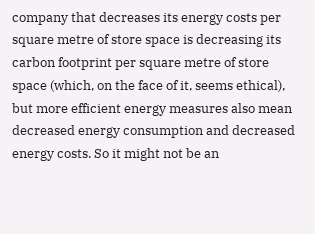company that decreases its energy costs per square metre of store space is decreasing its carbon footprint per square metre of store space (which, on the face of it, seems ethical), but more efficient energy measures also mean decreased energy consumption and decreased energy costs. So it might not be an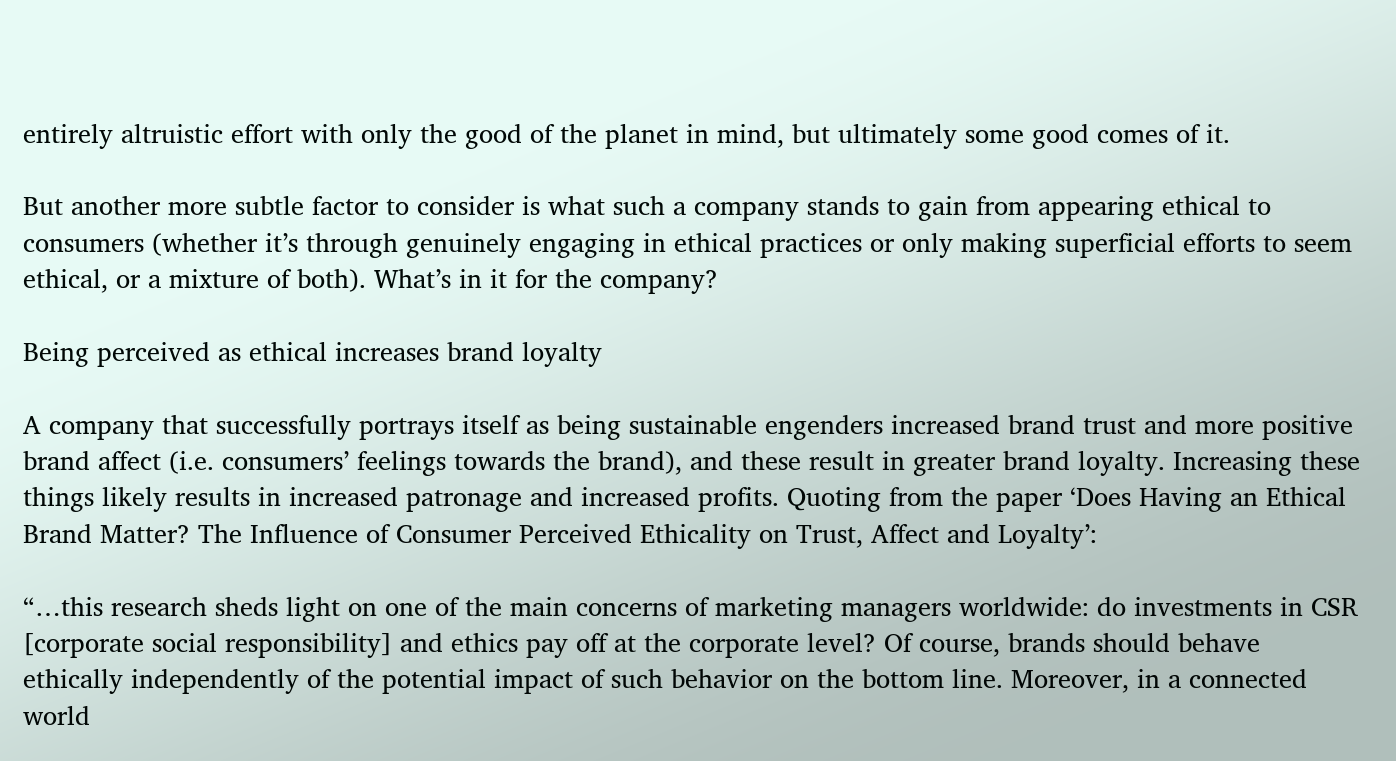entirely altruistic effort with only the good of the planet in mind, but ultimately some good comes of it.

But another more subtle factor to consider is what such a company stands to gain from appearing ethical to consumers (whether it’s through genuinely engaging in ethical practices or only making superficial efforts to seem ethical, or a mixture of both). What’s in it for the company?

Being perceived as ethical increases brand loyalty

A company that successfully portrays itself as being sustainable engenders increased brand trust and more positive brand affect (i.e. consumers’ feelings towards the brand), and these result in greater brand loyalty. Increasing these things likely results in increased patronage and increased profits. Quoting from the paper ‘Does Having an Ethical Brand Matter? The Influence of Consumer Perceived Ethicality on Trust, Affect and Loyalty’:

“…this research sheds light on one of the main concerns of marketing managers worldwide: do investments in CSR [corporate social responsibility] and ethics pay off at the corporate level? Of course, brands should behave ethically independently of the potential impact of such behavior on the bottom line. Moreover, in a connected world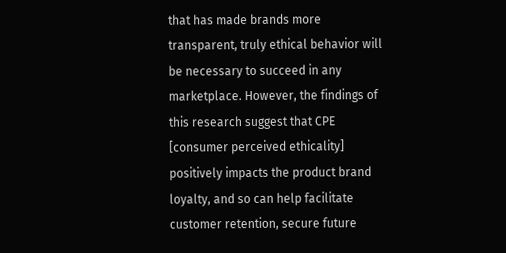that has made brands more transparent, truly ethical behavior will be necessary to succeed in any marketplace. However, the findings of this research suggest that CPE [consumer perceived ethicality] positively impacts the product brand loyalty, and so can help facilitate customer retention, secure future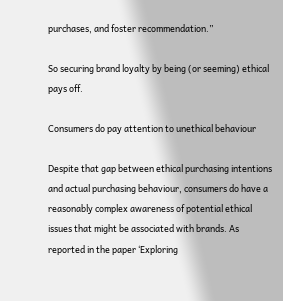purchases, and foster recommendation.”

So securing brand loyalty by being (or seeming) ethical pays off.

Consumers do pay attention to unethical behaviour

Despite that gap between ethical purchasing intentions and actual purchasing behaviour, consumers do have a reasonably complex awareness of potential ethical issues that might be associated with brands. As reported in the paper ‘Exploring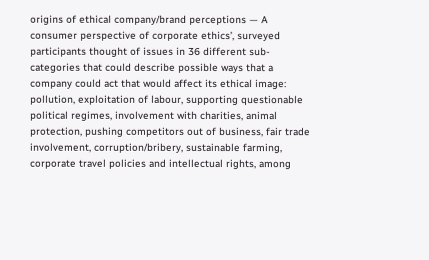origins of ethical company/brand perceptions — A consumer perspective of corporate ethics’, surveyed participants thought of issues in 36 different sub-categories that could describe possible ways that a company could act that would affect its ethical image: pollution, exploitation of labour, supporting questionable political regimes, involvement with charities, animal protection, pushing competitors out of business, fair trade involvement, corruption/bribery, sustainable farming, corporate travel policies and intellectual rights, among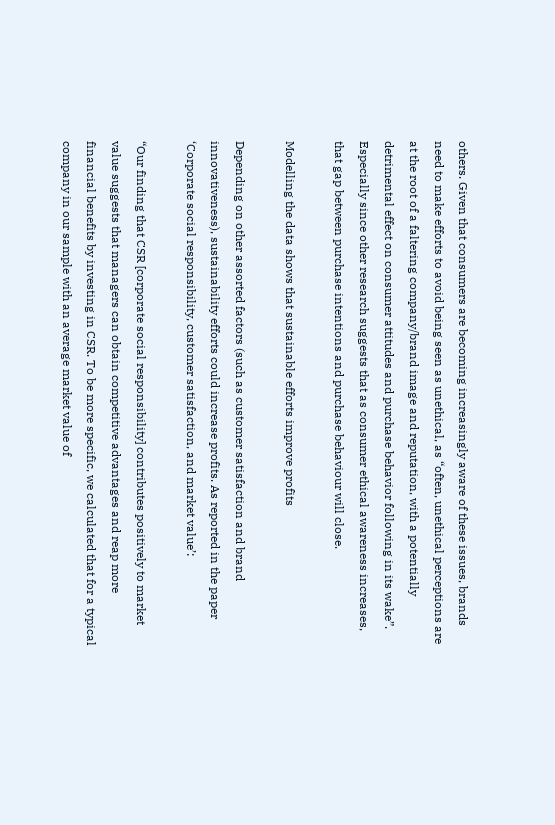others. Given that consumers are becoming increasingly aware of these issues, brands need to make efforts to avoid being seen as unethical, as “often, unethical perceptions are at the root of a faltering company/brand image and reputation, with a potentially detrimental effect on consumer attitudes and purchase behavior following in its wake”. Especially since other research suggests that as consumer ethical awareness increases, that gap between purchase intentions and purchase behaviour will close.

Modelling the data shows that sustainable efforts improve profits

Depending on other assorted factors (such as customer satisfaction and brand innovativeness), sustainability efforts could increase profits. As reported in the paper ‘Corporate social responsibility, customer satisfaction, and market value’:

“Our finding that CSR [corporate social responsibility] contributes positively to market value suggests that managers can obtain competitive advantages and reap more financial benefits by investing in CSR. To be more specific, we calculated that for a typical company in our sample with an average market value of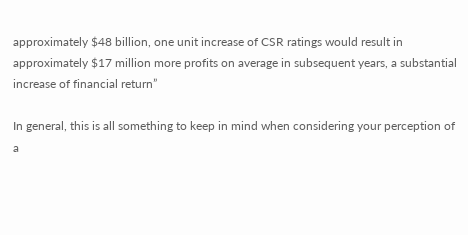approximately $48 billion, one unit increase of CSR ratings would result in approximately $17 million more profits on average in subsequent years, a substantial increase of financial return”

In general, this is all something to keep in mind when considering your perception of a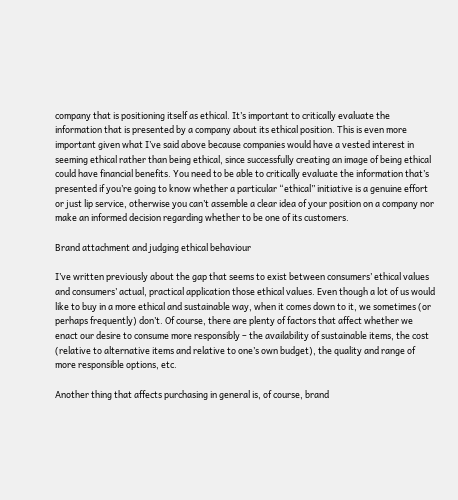company that is positioning itself as ethical. It’s important to critically evaluate the information that is presented by a company about its ethical position. This is even more important given what I’ve said above because companies would have a vested interest in seeming ethical rather than being ethical, since successfully creating an image of being ethical could have financial benefits. You need to be able to critically evaluate the information that’s presented if you’re going to know whether a particular “ethical” initiative is a genuine effort or just lip service, otherwise you can’t assemble a clear idea of your position on a company nor make an informed decision regarding whether to be one of its customers.

Brand attachment and judging ethical behaviour

I’ve written previously about the gap that seems to exist between consumers’ ethical values and consumers’ actual, practical application those ethical values. Even though a lot of us would like to buy in a more ethical and sustainable way, when it comes down to it, we sometimes (or perhaps frequently) don’t. Of course, there are plenty of factors that affect whether we enact our desire to consume more responsibly – the availability of sustainable items, the cost (relative to alternative items and relative to one’s own budget), the quality and range of more responsible options, etc.

Another thing that affects purchasing in general is, of course, brand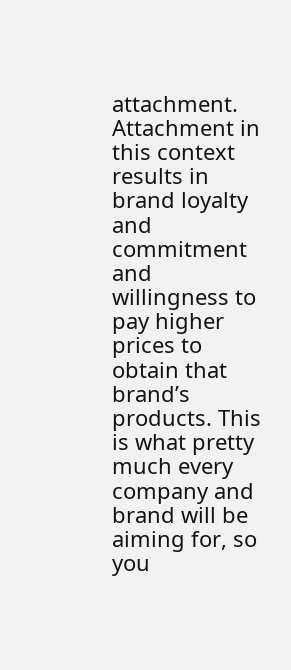attachment. Attachment in this context results in brand loyalty and commitment and willingness to pay higher prices to obtain that brand’s products. This is what pretty much every company and brand will be aiming for, so you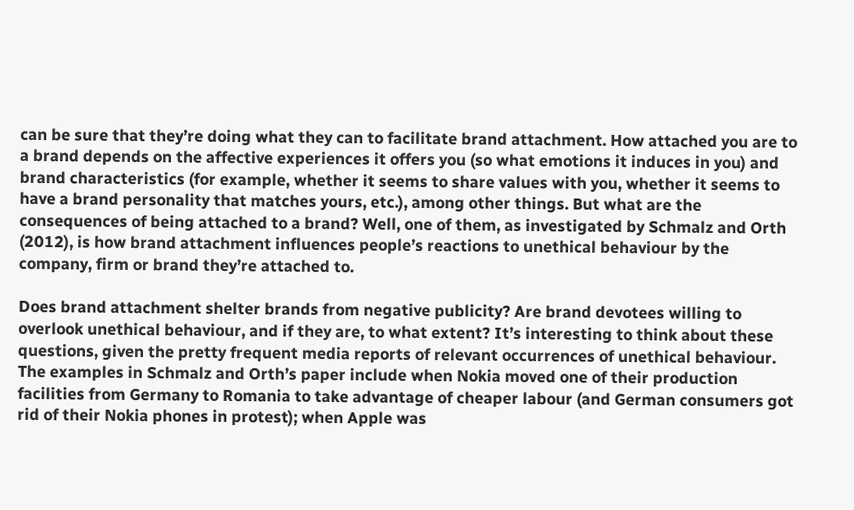can be sure that they’re doing what they can to facilitate brand attachment. How attached you are to a brand depends on the affective experiences it offers you (so what emotions it induces in you) and brand characteristics (for example, whether it seems to share values with you, whether it seems to have a brand personality that matches yours, etc.), among other things. But what are the consequences of being attached to a brand? Well, one of them, as investigated by Schmalz and Orth (2012), is how brand attachment influences people’s reactions to unethical behaviour by the company, firm or brand they’re attached to.

Does brand attachment shelter brands from negative publicity? Are brand devotees willing to overlook unethical behaviour, and if they are, to what extent? It’s interesting to think about these questions, given the pretty frequent media reports of relevant occurrences of unethical behaviour. The examples in Schmalz and Orth’s paper include when Nokia moved one of their production facilities from Germany to Romania to take advantage of cheaper labour (and German consumers got rid of their Nokia phones in protest); when Apple was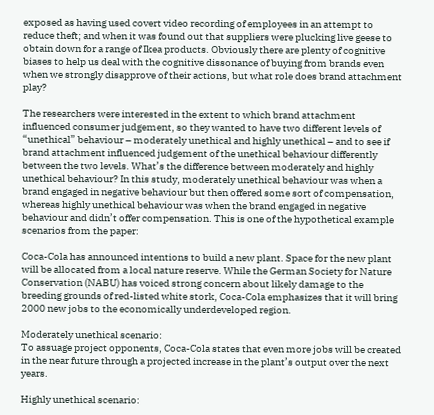exposed as having used covert video recording of employees in an attempt to reduce theft; and when it was found out that suppliers were plucking live geese to obtain down for a range of Ikea products. Obviously there are plenty of cognitive biases to help us deal with the cognitive dissonance of buying from brands even when we strongly disapprove of their actions, but what role does brand attachment play?

The researchers were interested in the extent to which brand attachment influenced consumer judgement, so they wanted to have two different levels of “unethical” behaviour – moderately unethical and highly unethical – and to see if brand attachment influenced judgement of the unethical behaviour differently between the two levels. What’s the difference between moderately and highly unethical behaviour? In this study, moderately unethical behaviour was when a brand engaged in negative behaviour but then offered some sort of compensation, whereas highly unethical behaviour was when the brand engaged in negative behaviour and didn’t offer compensation. This is one of the hypothetical example scenarios from the paper:

Coca-Cola has announced intentions to build a new plant. Space for the new plant will be allocated from a local nature reserve. While the German Society for Nature Conservation (NABU) has voiced strong concern about likely damage to the breeding grounds of red-listed white stork, Coca-Cola emphasizes that it will bring 2000 new jobs to the economically underdeveloped region.

Moderately unethical scenario:
To assuage project opponents, Coca-Cola states that even more jobs will be created in the near future through a projected increase in the plant’s output over the next years.

Highly unethical scenario: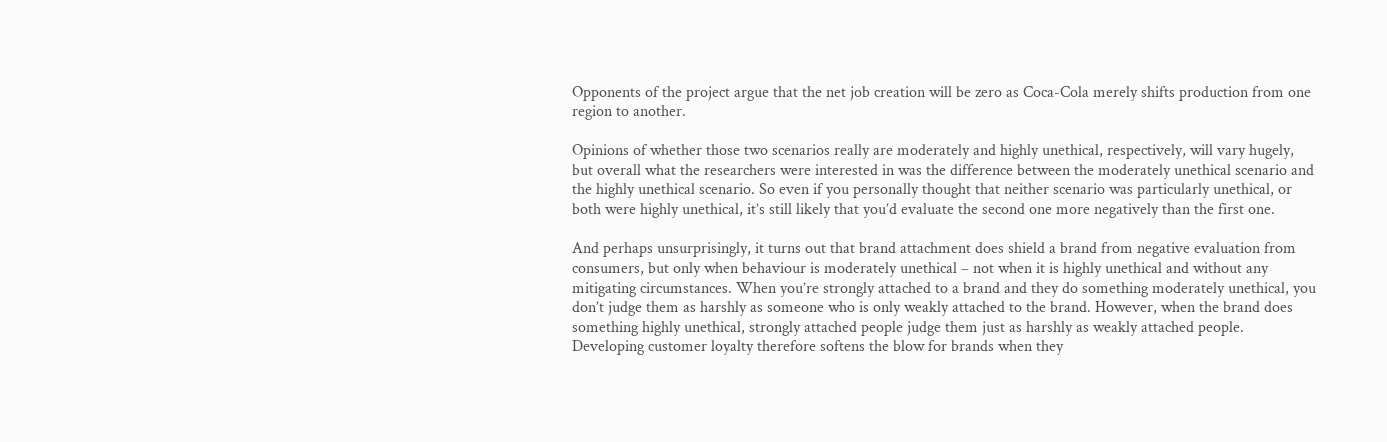Opponents of the project argue that the net job creation will be zero as Coca-Cola merely shifts production from one region to another.

Opinions of whether those two scenarios really are moderately and highly unethical, respectively, will vary hugely, but overall what the researchers were interested in was the difference between the moderately unethical scenario and the highly unethical scenario. So even if you personally thought that neither scenario was particularly unethical, or both were highly unethical, it’s still likely that you’d evaluate the second one more negatively than the first one.

And perhaps unsurprisingly, it turns out that brand attachment does shield a brand from negative evaluation from consumers, but only when behaviour is moderately unethical – not when it is highly unethical and without any mitigating circumstances. When you’re strongly attached to a brand and they do something moderately unethical, you don’t judge them as harshly as someone who is only weakly attached to the brand. However, when the brand does something highly unethical, strongly attached people judge them just as harshly as weakly attached people. Developing customer loyalty therefore softens the blow for brands when they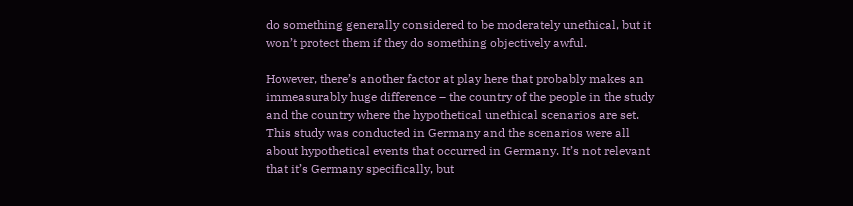do something generally considered to be moderately unethical, but it won’t protect them if they do something objectively awful.

However, there’s another factor at play here that probably makes an immeasurably huge difference – the country of the people in the study and the country where the hypothetical unethical scenarios are set. This study was conducted in Germany and the scenarios were all about hypothetical events that occurred in Germany. It’s not relevant that it’s Germany specifically, but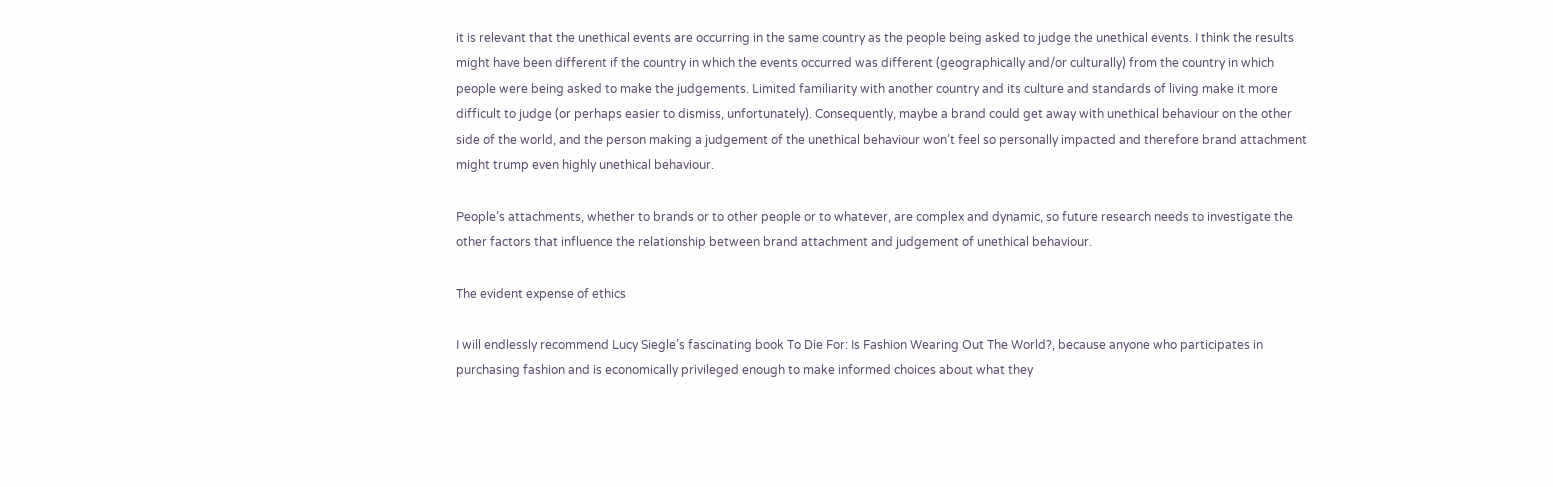it is relevant that the unethical events are occurring in the same country as the people being asked to judge the unethical events. I think the results might have been different if the country in which the events occurred was different (geographically and/or culturally) from the country in which people were being asked to make the judgements. Limited familiarity with another country and its culture and standards of living make it more difficult to judge (or perhaps easier to dismiss, unfortunately). Consequently, maybe a brand could get away with unethical behaviour on the other side of the world, and the person making a judgement of the unethical behaviour won’t feel so personally impacted and therefore brand attachment might trump even highly unethical behaviour.

People’s attachments, whether to brands or to other people or to whatever, are complex and dynamic, so future research needs to investigate the other factors that influence the relationship between brand attachment and judgement of unethical behaviour.

The evident expense of ethics

I will endlessly recommend Lucy Siegle’s fascinating book To Die For: Is Fashion Wearing Out The World?, because anyone who participates in purchasing fashion and is economically privileged enough to make informed choices about what they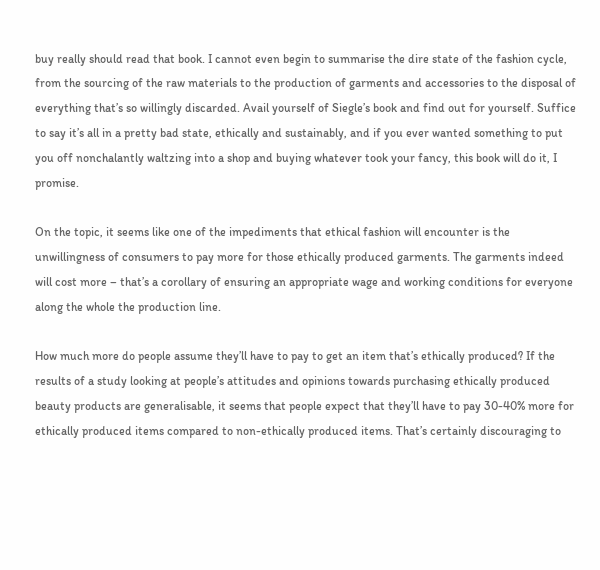buy really should read that book. I cannot even begin to summarise the dire state of the fashion cycle, from the sourcing of the raw materials to the production of garments and accessories to the disposal of everything that’s so willingly discarded. Avail yourself of Siegle’s book and find out for yourself. Suffice to say it’s all in a pretty bad state, ethically and sustainably, and if you ever wanted something to put you off nonchalantly waltzing into a shop and buying whatever took your fancy, this book will do it, I promise.

On the topic, it seems like one of the impediments that ethical fashion will encounter is the unwillingness of consumers to pay more for those ethically produced garments. The garments indeed will cost more – that’s a corollary of ensuring an appropriate wage and working conditions for everyone along the whole the production line.

How much more do people assume they’ll have to pay to get an item that’s ethically produced? If the results of a study looking at people’s attitudes and opinions towards purchasing ethically produced beauty products are generalisable, it seems that people expect that they’ll have to pay 30-40% more for ethically produced items compared to non-ethically produced items. That’s certainly discouraging to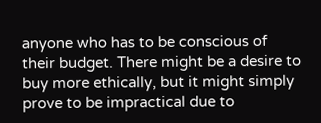anyone who has to be conscious of their budget. There might be a desire to buy more ethically, but it might simply prove to be impractical due to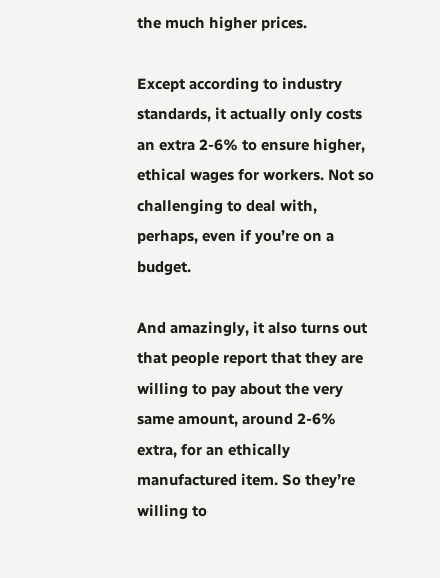the much higher prices.

Except according to industry standards, it actually only costs an extra 2-6% to ensure higher, ethical wages for workers. Not so challenging to deal with, perhaps, even if you’re on a budget.

And amazingly, it also turns out that people report that they are willing to pay about the very same amount, around 2-6% extra, for an ethically manufactured item. So they’re willing to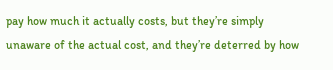pay how much it actually costs, but they’re simply unaware of the actual cost, and they’re deterred by how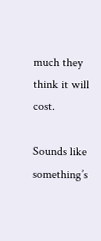much they think it will cost.

Sounds like something’s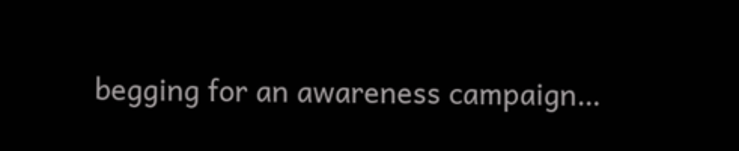begging for an awareness campaign…